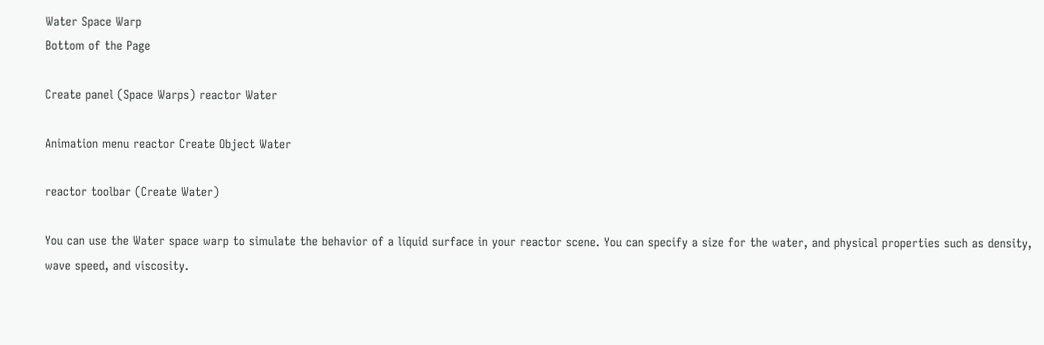Water Space Warp
Bottom of the Page

Create panel (Space Warps) reactor Water

Animation menu reactor Create Object Water

reactor toolbar (Create Water)

You can use the Water space warp to simulate the behavior of a liquid surface in your reactor scene. You can specify a size for the water, and physical properties such as density, wave speed, and viscosity.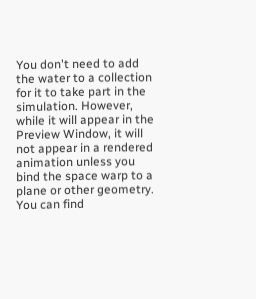You don't need to add the water to a collection for it to take part in the simulation. However, while it will appear in the Preview Window, it will not appear in a rendered animation unless you bind the space warp to a plane or other geometry. You can find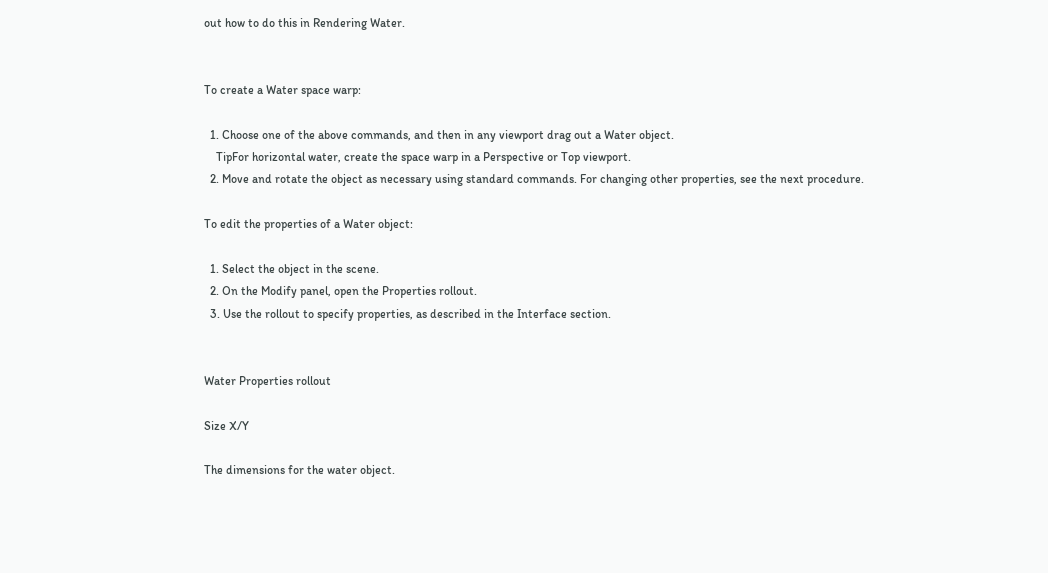out how to do this in Rendering Water.


To create a Water space warp:

  1. Choose one of the above commands, and then in any viewport drag out a Water object.
    TipFor horizontal water, create the space warp in a Perspective or Top viewport.
  2. Move and rotate the object as necessary using standard commands. For changing other properties, see the next procedure.

To edit the properties of a Water object:

  1. Select the object in the scene.
  2. On the Modify panel, open the Properties rollout.
  3. Use the rollout to specify properties, as described in the Interface section.


Water Properties rollout

Size X/Y

The dimensions for the water object.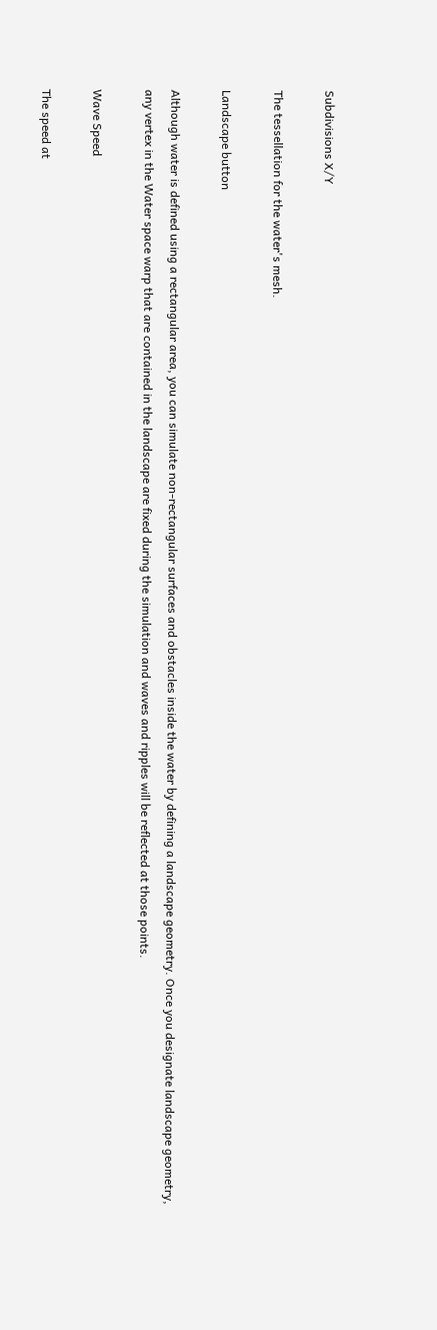Subdivisions X/Y

The tessellation for the water's mesh.

Landscape button

Although water is defined using a rectangular area, you can simulate non-rectangular surfaces and obstacles inside the water by defining a landscape geometry. Once you designate landscape geometry, any vertex in the Water space warp that are contained in the landscape are fixed during the simulation and waves and ripples will be reflected at those points.

Wave Speed

The speed at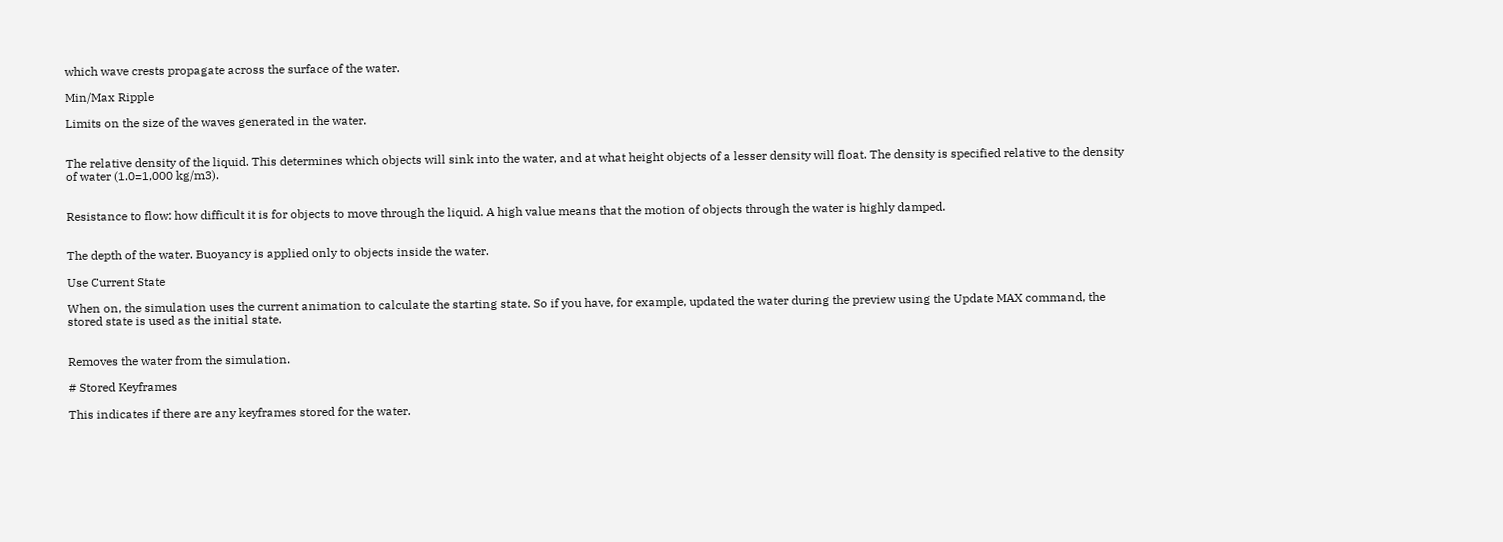which wave crests propagate across the surface of the water.

Min/Max Ripple

Limits on the size of the waves generated in the water.


The relative density of the liquid. This determines which objects will sink into the water, and at what height objects of a lesser density will float. The density is specified relative to the density of water (1.0=1,000 kg/m3).


Resistance to flow: how difficult it is for objects to move through the liquid. A high value means that the motion of objects through the water is highly damped.


The depth of the water. Buoyancy is applied only to objects inside the water.

Use Current State

When on, the simulation uses the current animation to calculate the starting state. So if you have, for example, updated the water during the preview using the Update MAX command, the stored state is used as the initial state.


Removes the water from the simulation.

# Stored Keyframes

This indicates if there are any keyframes stored for the water.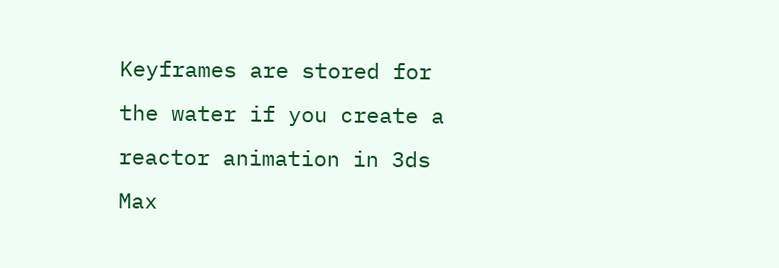Keyframes are stored for the water if you create a reactor animation in 3ds Max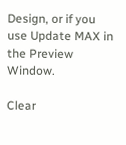Design, or if you use Update MAX in the Preview Window.

Clear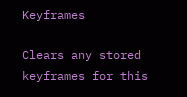Keyframes

Clears any stored keyframes for this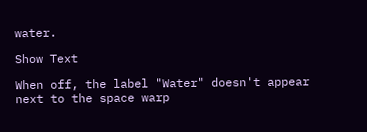water.

Show Text

When off, the label "Water" doesn't appear next to the space warp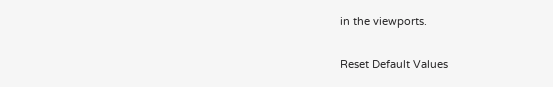in the viewports.

Reset Default Values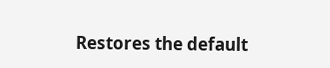Restores the default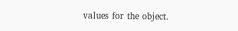values for the object.